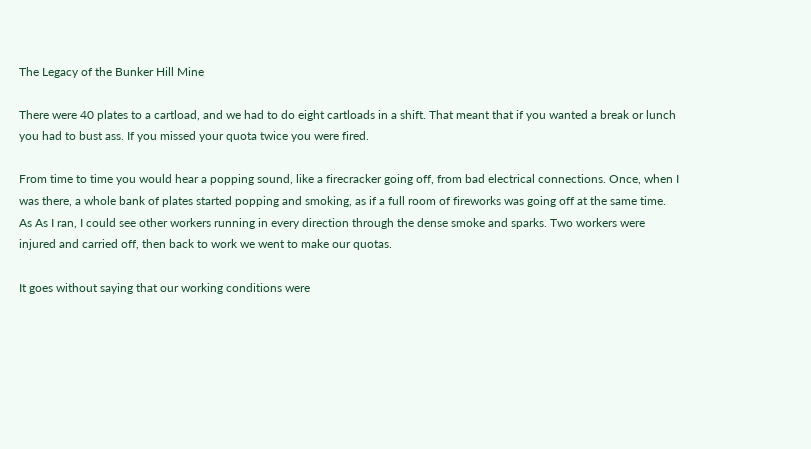The Legacy of the Bunker Hill Mine

There were 40 plates to a cartload, and we had to do eight cartloads in a shift. That meant that if you wanted a break or lunch you had to bust ass. If you missed your quota twice you were fired.

From time to time you would hear a popping sound, like a firecracker going off, from bad electrical connections. Once, when I was there, a whole bank of plates started popping and smoking, as if a full room of fireworks was going off at the same time. As As I ran, I could see other workers running in every direction through the dense smoke and sparks. Two workers were injured and carried off, then back to work we went to make our quotas.

It goes without saying that our working conditions were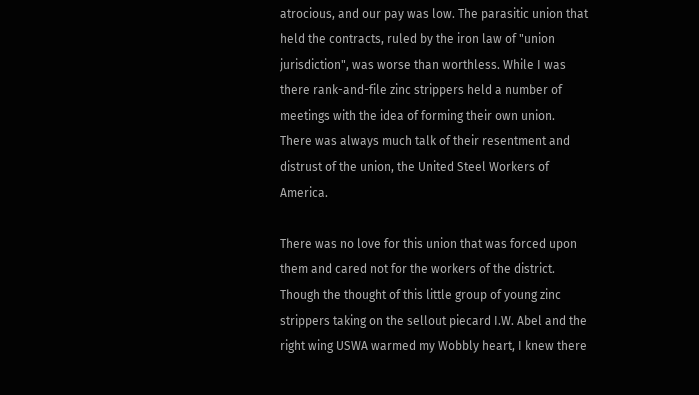atrocious, and our pay was low. The parasitic union that held the contracts, ruled by the iron law of "union jurisdiction", was worse than worthless. While I was there rank-and-file zinc strippers held a number of meetings with the idea of forming their own union. There was always much talk of their resentment and distrust of the union, the United Steel Workers of America.

There was no love for this union that was forced upon them and cared not for the workers of the district. Though the thought of this little group of young zinc strippers taking on the sellout piecard I.W. Abel and the right wing USWA warmed my Wobbly heart, I knew there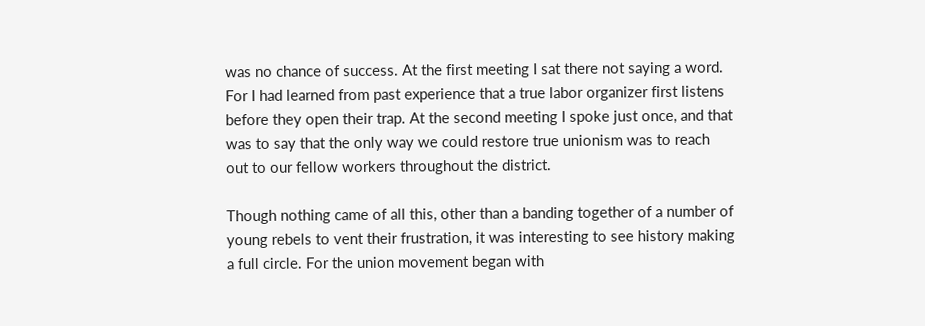was no chance of success. At the first meeting I sat there not saying a word. For I had learned from past experience that a true labor organizer first listens before they open their trap. At the second meeting I spoke just once, and that was to say that the only way we could restore true unionism was to reach out to our fellow workers throughout the district.

Though nothing came of all this, other than a banding together of a number of young rebels to vent their frustration, it was interesting to see history making a full circle. For the union movement began with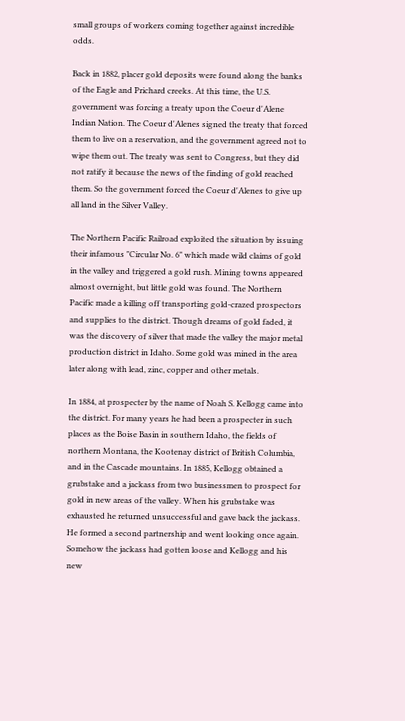small groups of workers coming together against incredible odds.

Back in 1882, placer gold deposits were found along the banks of the Eagle and Prichard creeks. At this time, the U.S. government was forcing a treaty upon the Coeur d'Alene Indian Nation. The Coeur d'Alenes signed the treaty that forced them to live on a reservation, and the government agreed not to wipe them out. The treaty was sent to Congress, but they did not ratify it because the news of the finding of gold reached them. So the government forced the Coeur d'Alenes to give up all land in the Silver Valley.

The Northern Pacific Railroad exploited the situation by issuing their infamous "Circular No. 6" which made wild claims of gold in the valley and triggered a gold rush. Mining towns appeared almost overnight, but little gold was found. The Northern Pacific made a killing off transporting gold-crazed prospectors and supplies to the district. Though dreams of gold faded, it was the discovery of silver that made the valley the major metal production district in Idaho. Some gold was mined in the area later along with lead, zinc, copper and other metals.

In 1884, at prospecter by the name of Noah S. Kellogg came into the district. For many years he had been a prospecter in such places as the Boise Basin in southern Idaho, the fields of northern Montana, the Kootenay district of British Columbia, and in the Cascade mountains. In 1885, Kellogg obtained a grubstake and a jackass from two businessmen to prospect for gold in new areas of the valley. When his grubstake was exhausted he returned unsuccessful and gave back the jackass. He formed a second partnership and went looking once again. Somehow the jackass had gotten loose and Kellogg and his new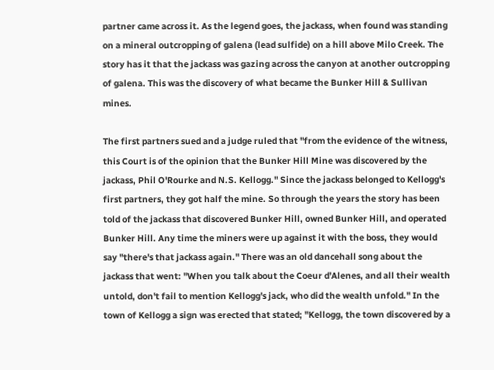partner came across it. As the legend goes, the jackass, when found was standing on a mineral outcropping of galena (lead sulfide) on a hill above Milo Creek. The story has it that the jackass was gazing across the canyon at another outcropping of galena. This was the discovery of what became the Bunker Hill & Sullivan mines.

The first partners sued and a judge ruled that "from the evidence of the witness, this Court is of the opinion that the Bunker Hill Mine was discovered by the jackass, Phil O'Rourke and N.S. Kellogg." Since the jackass belonged to Kellogg's first partners, they got half the mine. So through the years the story has been told of the jackass that discovered Bunker Hill, owned Bunker Hill, and operated Bunker Hill. Any time the miners were up against it with the boss, they would say "there's that jackass again." There was an old dancehall song about the jackass that went: "When you talk about the Coeur d'Alenes, and all their wealth untold, don't fail to mention Kellogg's jack, who did the wealth unfold." In the town of Kellogg a sign was erected that stated; "Kellogg, the town discovered by a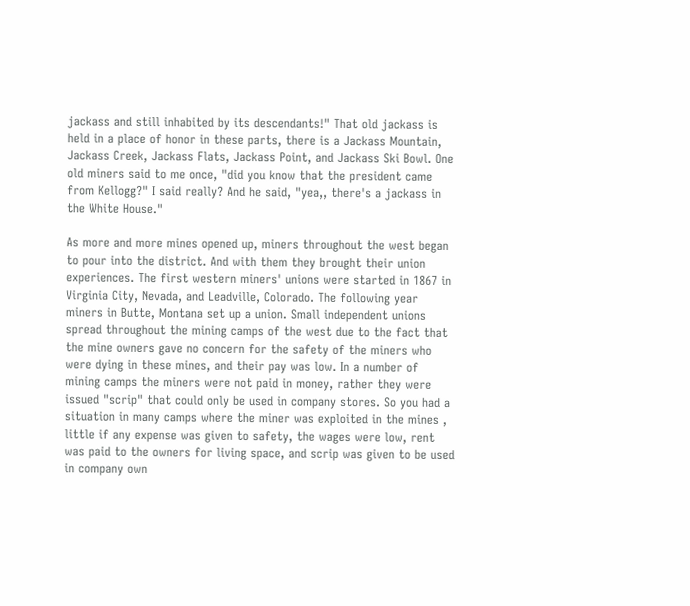jackass and still inhabited by its descendants!" That old jackass is held in a place of honor in these parts, there is a Jackass Mountain, Jackass Creek, Jackass Flats, Jackass Point, and Jackass Ski Bowl. One old miners said to me once, "did you know that the president came from Kellogg?" I said really? And he said, "yea,, there's a jackass in the White House."

As more and more mines opened up, miners throughout the west began to pour into the district. And with them they brought their union experiences. The first western miners' unions were started in 1867 in Virginia City, Nevada, and Leadville, Colorado. The following year miners in Butte, Montana set up a union. Small independent unions spread throughout the mining camps of the west due to the fact that the mine owners gave no concern for the safety of the miners who were dying in these mines, and their pay was low. In a number of mining camps the miners were not paid in money, rather they were issued "scrip" that could only be used in company stores. So you had a situation in many camps where the miner was exploited in the mines , little if any expense was given to safety, the wages were low, rent was paid to the owners for living space, and scrip was given to be used in company own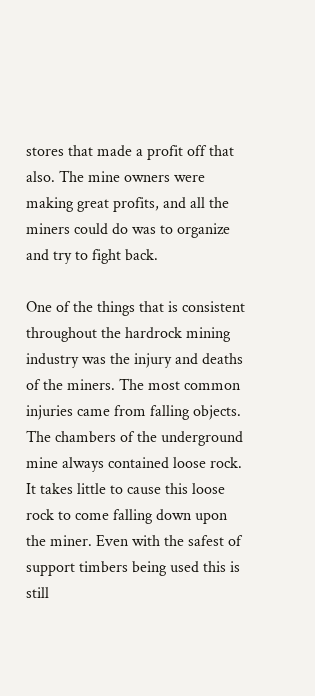stores that made a profit off that also. The mine owners were making great profits, and all the miners could do was to organize and try to fight back.

One of the things that is consistent throughout the hardrock mining industry was the injury and deaths of the miners. The most common injuries came from falling objects. The chambers of the underground mine always contained loose rock. It takes little to cause this loose rock to come falling down upon the miner. Even with the safest of support timbers being used this is still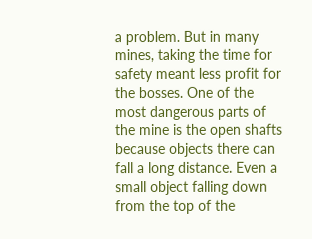a problem. But in many mines, taking the time for safety meant less profit for the bosses. One of the most dangerous parts of the mine is the open shafts because objects there can fall a long distance. Even a small object falling down from the top of the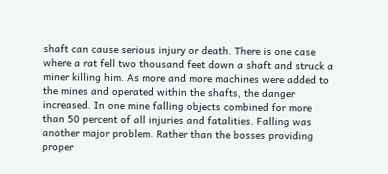shaft can cause serious injury or death. There is one case where a rat fell two thousand feet down a shaft and struck a miner killing him. As more and more machines were added to the mines and operated within the shafts, the danger increased. In one mine falling objects combined for more than 50 percent of all injuries and fatalities. Falling was another major problem. Rather than the bosses providing proper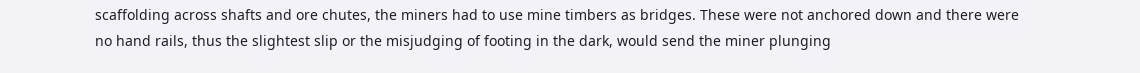scaffolding across shafts and ore chutes, the miners had to use mine timbers as bridges. These were not anchored down and there were no hand rails, thus the slightest slip or the misjudging of footing in the dark, would send the miner plunging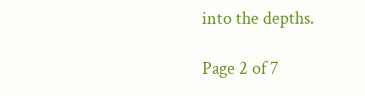into the depths.

Page 2 of 7